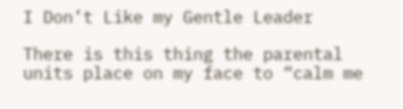I Don’t Like my Gentle Leader

There is this thing the parental units place on my face to “calm me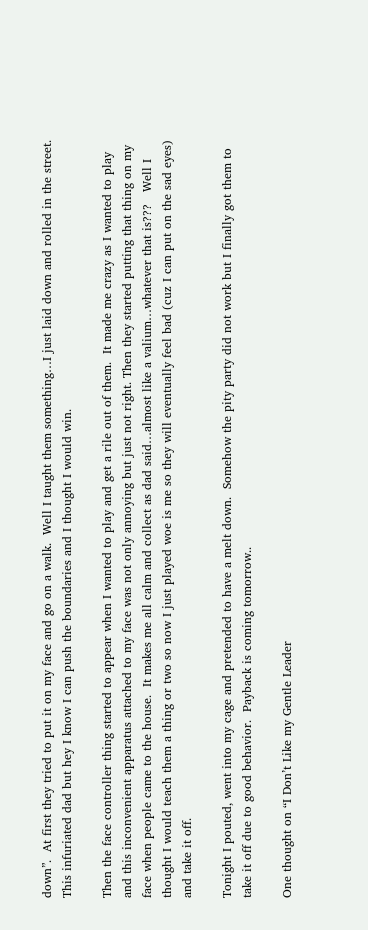down”.  At first they tried to put it on my face and go on a walk.  Well I taught them something…I just laid down and rolled in the street.  This infuriated dad but hey I know I can push the boundaries and I thought I would win.

Then the face controller thing started to appear when I wanted to play and get a rile out of them.  It made me crazy as I wanted to play and this inconvenient apparatus attached to my face was not only annoying but just not right. Then they started putting that thing on my face when people came to the house.  It makes me all calm and collect as dad said…almost like a valium…whatever that is???   Well I thought I would teach them a thing or two so now I just played woe is me so they will eventually feel bad (cuz I can put on the sad eyes) and take it off.

Tonight I pouted, went into my cage and pretended to have a melt down.  Somehow the pity party did not work but I finally got them to take it off due to good behavior.  Payback is coming tomorrow..

One thought on “I Don’t Like my Gentle Leader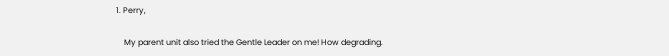1. Perry,

    My parent unit also tried the Gentle Leader on me! How degrading.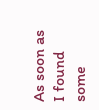As soon as I found some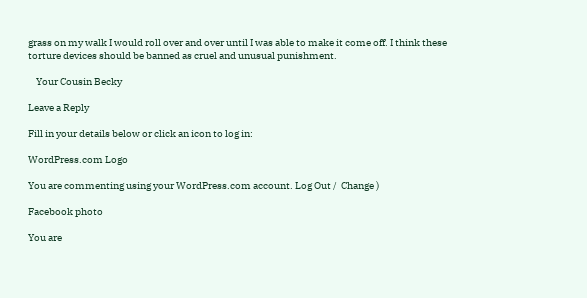grass on my walk I would roll over and over until I was able to make it come off. I think these torture devices should be banned as cruel and unusual punishment.

    Your Cousin Becky

Leave a Reply

Fill in your details below or click an icon to log in:

WordPress.com Logo

You are commenting using your WordPress.com account. Log Out /  Change )

Facebook photo

You are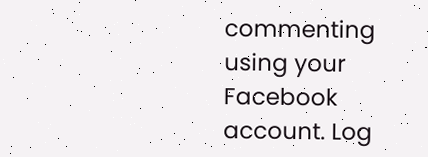commenting using your Facebook account. Log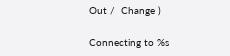Out /  Change )

Connecting to %s